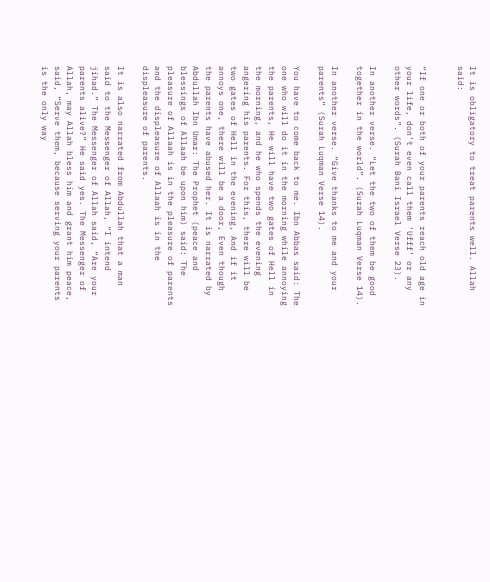It is obligatory to treat parents well. Allah said:


“If one or both of your parents reach old age in your life, don’t even call them ‘Ufff’ or any other words”. (Surah Bani Israel Verse 23).

In another verse. “Let the two of them be good together in the world”. (Surah Luqman Verse 14).

In another verse. “Give thanks to me and your parents” (Surah Luqman Verse 14).

You have to come back to me. Ibn Abbas said: The one who will do it in the morning while annoying the parents, He will have two gates of Hell in the morning, and he who spends the evening angering his parents. For this, there will be two gates of Hell in the evening, And if it annoys one, there will be a door, Even though the parents have abused her. It is narrated by Abdullah Ibn Umar: The Prophet (peace and blessings of Allaah be upon him) said: The pleasure of Allaah is in the pleasure of parents and the displeasure of Allaah is in the displeasure of parents.

It is also narrated from Abdullah that a man said to the Messenger of Allah, “I intend jihad.” The Messenger of Allah said, “Are your parents alive?” He said yes. The Messenger of Allah, may Allah bless him and grant him peace, said, “Serve them, because serving your parents is the only way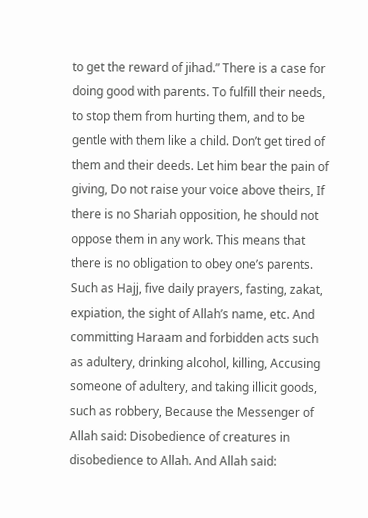to get the reward of jihad.” There is a case for doing good with parents. To fulfill their needs, to stop them from hurting them, and to be gentle with them like a child. Don’t get tired of them and their deeds. Let him bear the pain of giving, Do not raise your voice above theirs, If there is no Shariah opposition, he should not oppose them in any work. This means that there is no obligation to obey one’s parents. Such as Hajj, five daily prayers, fasting, zakat, expiation, the sight of Allah’s name, etc. And committing Haraam and forbidden acts such as adultery, drinking alcohol, killing, Accusing someone of adultery, and taking illicit goods, such as robbery, Because the Messenger of Allah said: Disobedience of creatures in disobedience to Allah. And Allah said: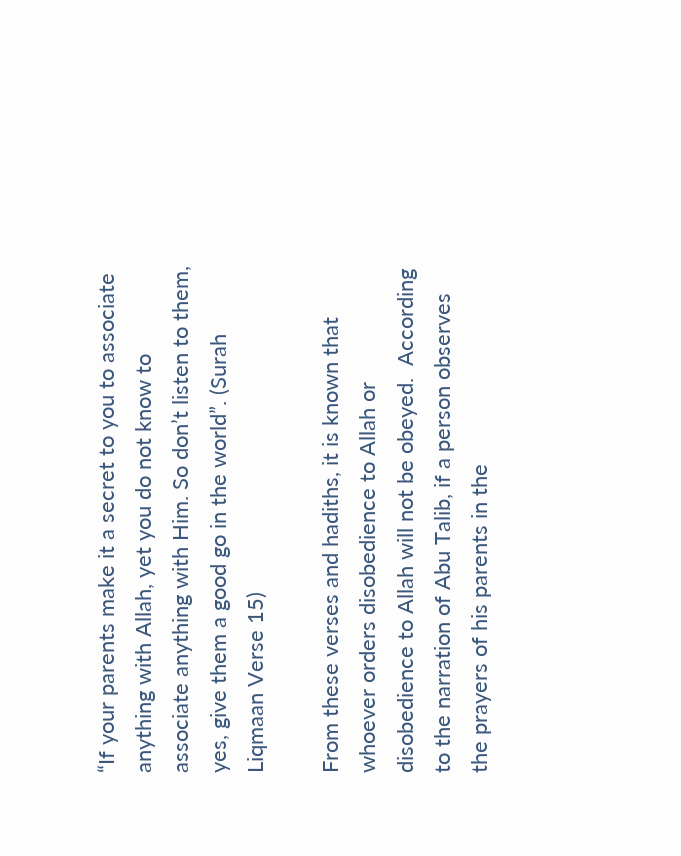“If your parents make it a secret to you to associate anything with Allah, yet you do not know to associate anything with Him. So don’t listen to them, yes, give them a good go in the world”. (Surah Liqmaan Verse 15)

From these verses and hadiths, it is known that whoever orders disobedience to Allah or disobedience to Allah will not be obeyed.  According to the narration of Abu Talib, if a person observes the prayers of his parents in the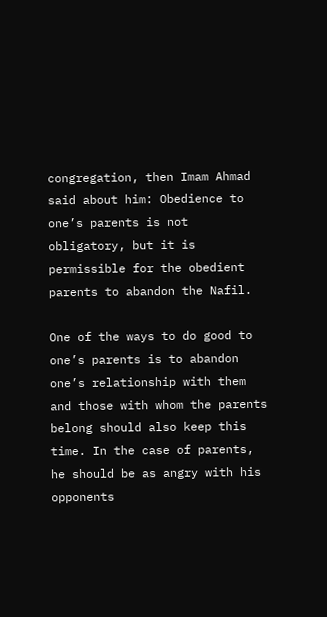congregation, then Imam Ahmad said about him: Obedience to one’s parents is not obligatory, but it is permissible for the obedient parents to abandon the Nafil.

One of the ways to do good to one’s parents is to abandon one’s relationship with them and those with whom the parents belong should also keep this time. In the case of parents, he should be as angry with his opponents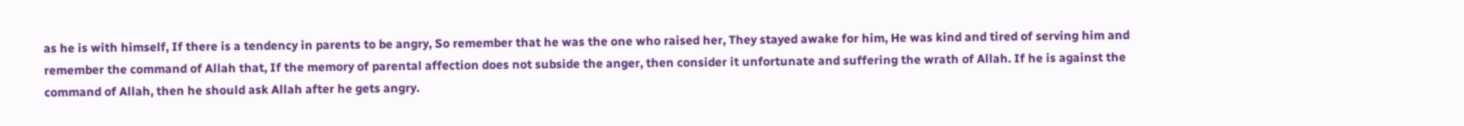as he is with himself, If there is a tendency in parents to be angry, So remember that he was the one who raised her, They stayed awake for him, He was kind and tired of serving him and remember the command of Allah that, If the memory of parental affection does not subside the anger, then consider it unfortunate and suffering the wrath of Allah. If he is against the command of Allah, then he should ask Allah after he gets angry.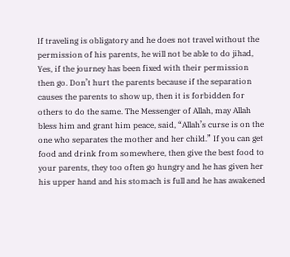If traveling is obligatory and he does not travel without the permission of his parents, he will not be able to do jihad, Yes, if the journey has been fixed with their permission then go. Don’t hurt the parents because if the separation causes the parents to show up, then it is forbidden for others to do the same. The Messenger of Allah, may Allah bless him and grant him peace, said, “Allah’s curse is on the one who separates the mother and her child.” If you can get food and drink from somewhere, then give the best food to your parents, they too often go hungry and he has given her his upper hand and his stomach is full and he has awakened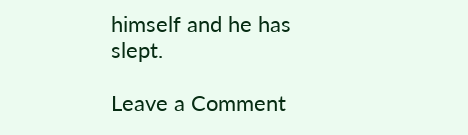himself and he has slept.

Leave a Comment